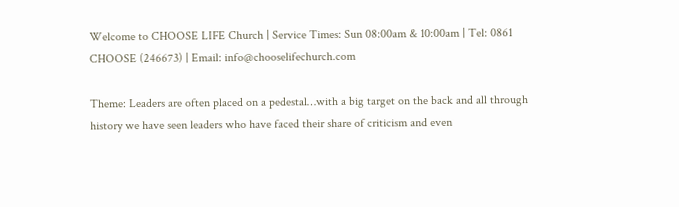Welcome to CHOOSE LIFE Church | Service Times: Sun 08:00am & 10:00am | Tel: 0861 CHOOSE (246673) | Email: info@chooselifechurch.com

Theme: Leaders are often placed on a pedestal…with a big target on the back and all through history we have seen leaders who have faced their share of criticism and even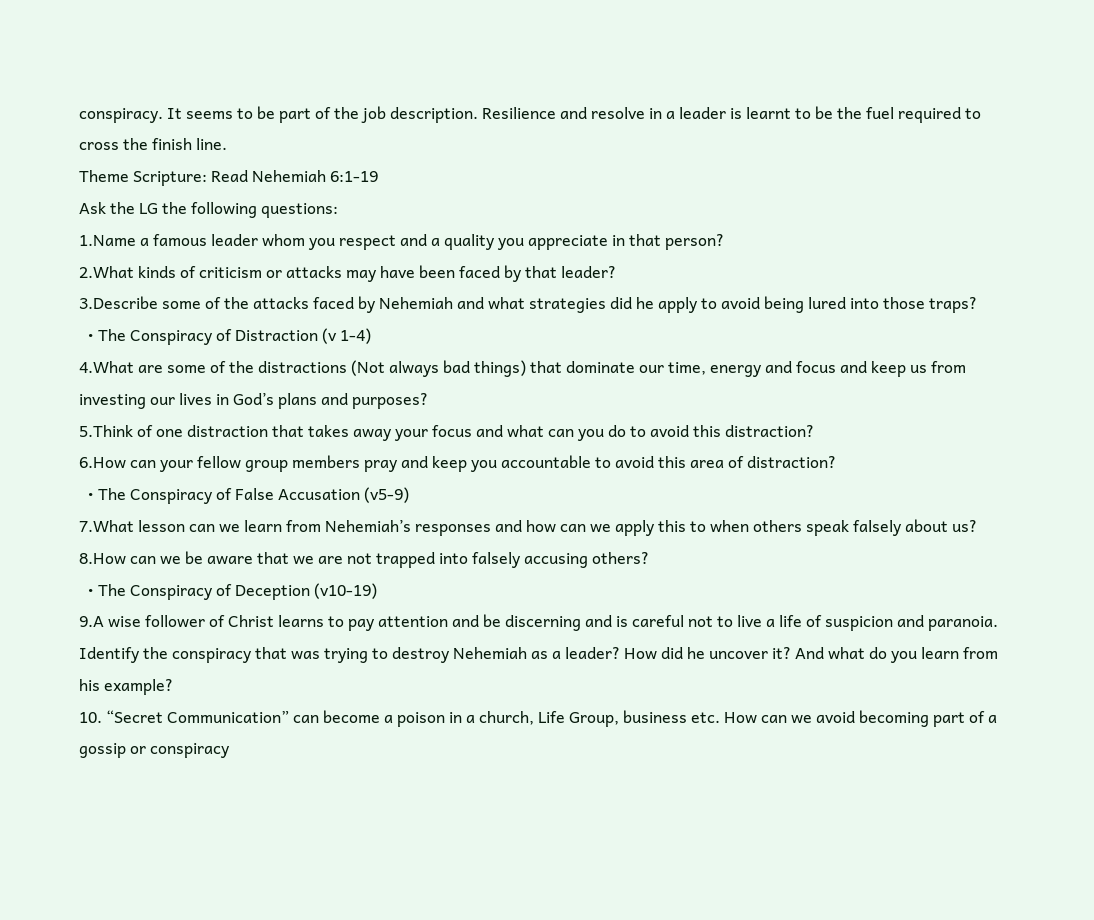conspiracy. It seems to be part of the job description. Resilience and resolve in a leader is learnt to be the fuel required to cross the finish line.
Theme Scripture: Read Nehemiah 6:1-19
Ask the LG the following questions:
1.Name a famous leader whom you respect and a quality you appreciate in that person?
2.What kinds of criticism or attacks may have been faced by that leader?
3.Describe some of the attacks faced by Nehemiah and what strategies did he apply to avoid being lured into those traps?
  • The Conspiracy of Distraction (v 1-4)
4.What are some of the distractions (Not always bad things) that dominate our time, energy and focus and keep us from investing our lives in God’s plans and purposes?
5.Think of one distraction that takes away your focus and what can you do to avoid this distraction?
6.How can your fellow group members pray and keep you accountable to avoid this area of distraction?
  • The Conspiracy of False Accusation (v5-9)
7.What lesson can we learn from Nehemiah’s responses and how can we apply this to when others speak falsely about us?
8.How can we be aware that we are not trapped into falsely accusing others?
  • The Conspiracy of Deception (v10-19)
9.A wise follower of Christ learns to pay attention and be discerning and is careful not to live a life of suspicion and paranoia. Identify the conspiracy that was trying to destroy Nehemiah as a leader? How did he uncover it? And what do you learn from his example?
10. “Secret Communication” can become a poison in a church, Life Group, business etc. How can we avoid becoming part of a gossip or conspiracy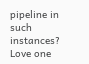pipeline in such instances?
Love one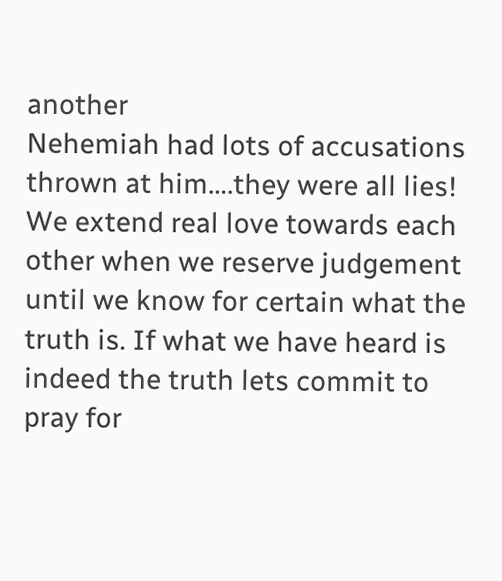another
Nehemiah had lots of accusations thrown at him….they were all lies! We extend real love towards each other when we reserve judgement until we know for certain what the truth is. If what we have heard is indeed the truth lets commit to pray for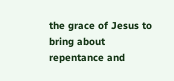the grace of Jesus to bring about repentance and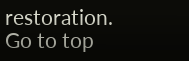restoration.
Go to top